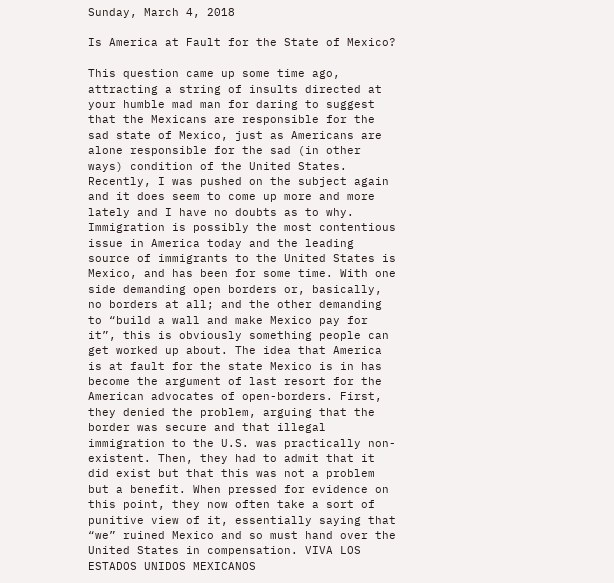Sunday, March 4, 2018

Is America at Fault for the State of Mexico?

This question came up some time ago, attracting a string of insults directed at your humble mad man for daring to suggest that the Mexicans are responsible for the sad state of Mexico, just as Americans are alone responsible for the sad (in other ways) condition of the United States. Recently, I was pushed on the subject again and it does seem to come up more and more lately and I have no doubts as to why. Immigration is possibly the most contentious issue in America today and the leading source of immigrants to the United States is Mexico, and has been for some time. With one side demanding open borders or, basically, no borders at all; and the other demanding to “build a wall and make Mexico pay for it”, this is obviously something people can get worked up about. The idea that America is at fault for the state Mexico is in has become the argument of last resort for the American advocates of open-borders. First, they denied the problem, arguing that the border was secure and that illegal immigration to the U.S. was practically non-existent. Then, they had to admit that it did exist but that this was not a problem but a benefit. When pressed for evidence on this point, they now often take a sort of punitive view of it, essentially saying that “we” ruined Mexico and so must hand over the United States in compensation. VIVA LOS ESTADOS UNIDOS MEXICANOS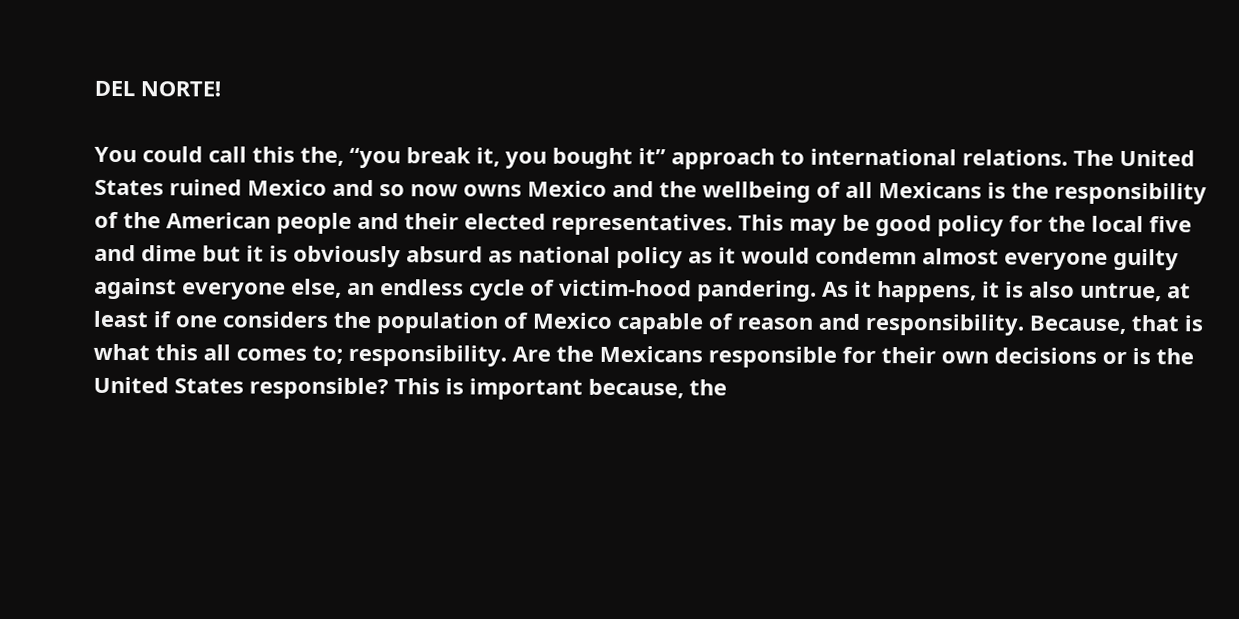DEL NORTE!

You could call this the, “you break it, you bought it” approach to international relations. The United States ruined Mexico and so now owns Mexico and the wellbeing of all Mexicans is the responsibility of the American people and their elected representatives. This may be good policy for the local five and dime but it is obviously absurd as national policy as it would condemn almost everyone guilty against everyone else, an endless cycle of victim-hood pandering. As it happens, it is also untrue, at least if one considers the population of Mexico capable of reason and responsibility. Because, that is what this all comes to; responsibility. Are the Mexicans responsible for their own decisions or is the United States responsible? This is important because, the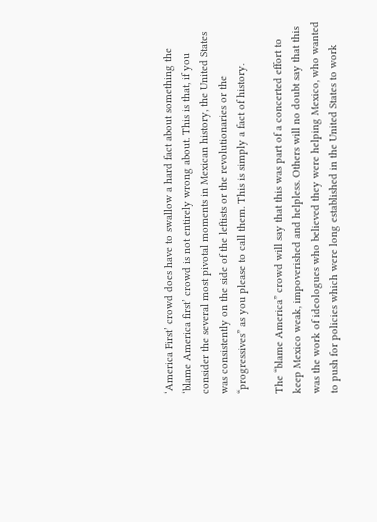‘America First’ crowd does have to swallow a hard fact about something the ‘blame America first’ crowd is not entirely wrong about. This is that, if you consider the several most pivotal moments in Mexican history, the United States was consistently on the side of the leftists or the revolutionaries or the “progressives” as you please to call them. This is simply a fact of history.

The “blame America” crowd will say that this was part of a concerted effort to keep Mexico weak, impoverished and helpless. Others will no doubt say that this was the work of ideologues who believed they were helping Mexico, who wanted to push for policies which were long established in the United States to work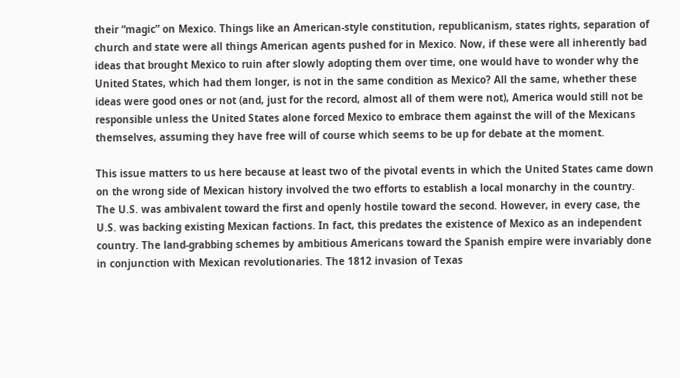their “magic” on Mexico. Things like an American-style constitution, republicanism, states rights, separation of church and state were all things American agents pushed for in Mexico. Now, if these were all inherently bad ideas that brought Mexico to ruin after slowly adopting them over time, one would have to wonder why the United States, which had them longer, is not in the same condition as Mexico? All the same, whether these ideas were good ones or not (and, just for the record, almost all of them were not), America would still not be responsible unless the United States alone forced Mexico to embrace them against the will of the Mexicans themselves, assuming they have free will of course which seems to be up for debate at the moment.

This issue matters to us here because at least two of the pivotal events in which the United States came down on the wrong side of Mexican history involved the two efforts to establish a local monarchy in the country. The U.S. was ambivalent toward the first and openly hostile toward the second. However, in every case, the U.S. was backing existing Mexican factions. In fact, this predates the existence of Mexico as an independent country. The land-grabbing schemes by ambitious Americans toward the Spanish empire were invariably done in conjunction with Mexican revolutionaries. The 1812 invasion of Texas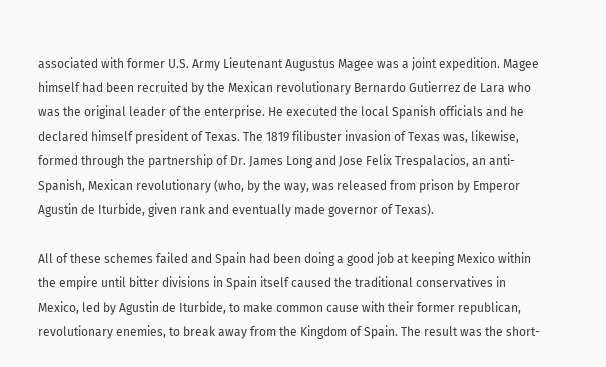associated with former U.S. Army Lieutenant Augustus Magee was a joint expedition. Magee himself had been recruited by the Mexican revolutionary Bernardo Gutierrez de Lara who was the original leader of the enterprise. He executed the local Spanish officials and he declared himself president of Texas. The 1819 filibuster invasion of Texas was, likewise, formed through the partnership of Dr. James Long and Jose Felix Trespalacios, an anti-Spanish, Mexican revolutionary (who, by the way, was released from prison by Emperor Agustin de Iturbide, given rank and eventually made governor of Texas).

All of these schemes failed and Spain had been doing a good job at keeping Mexico within the empire until bitter divisions in Spain itself caused the traditional conservatives in Mexico, led by Agustin de Iturbide, to make common cause with their former republican, revolutionary enemies, to break away from the Kingdom of Spain. The result was the short-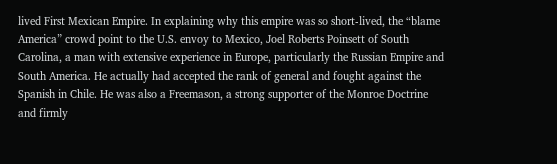lived First Mexican Empire. In explaining why this empire was so short-lived, the “blame America” crowd point to the U.S. envoy to Mexico, Joel Roberts Poinsett of South Carolina, a man with extensive experience in Europe, particularly the Russian Empire and South America. He actually had accepted the rank of general and fought against the Spanish in Chile. He was also a Freemason, a strong supporter of the Monroe Doctrine and firmly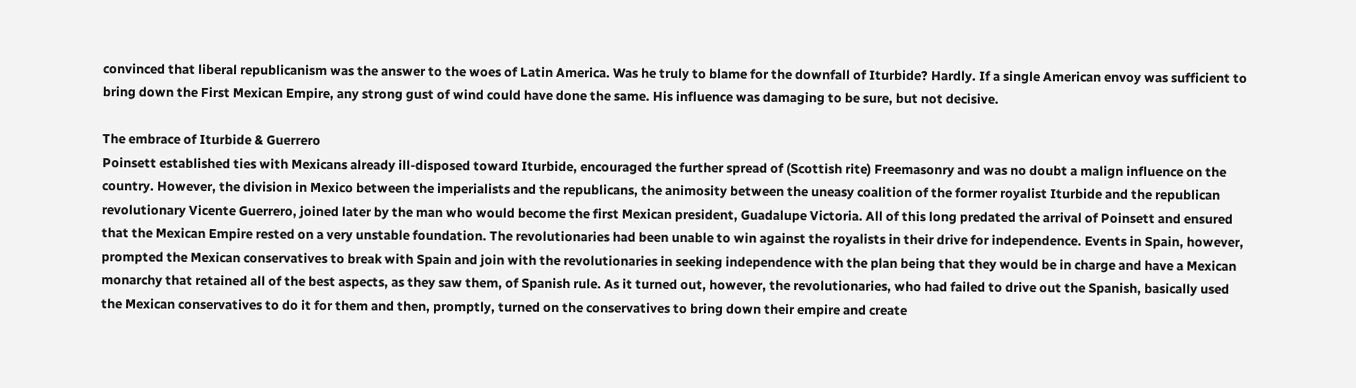convinced that liberal republicanism was the answer to the woes of Latin America. Was he truly to blame for the downfall of Iturbide? Hardly. If a single American envoy was sufficient to bring down the First Mexican Empire, any strong gust of wind could have done the same. His influence was damaging to be sure, but not decisive.

The embrace of Iturbide & Guerrero
Poinsett established ties with Mexicans already ill-disposed toward Iturbide, encouraged the further spread of (Scottish rite) Freemasonry and was no doubt a malign influence on the country. However, the division in Mexico between the imperialists and the republicans, the animosity between the uneasy coalition of the former royalist Iturbide and the republican revolutionary Vicente Guerrero, joined later by the man who would become the first Mexican president, Guadalupe Victoria. All of this long predated the arrival of Poinsett and ensured that the Mexican Empire rested on a very unstable foundation. The revolutionaries had been unable to win against the royalists in their drive for independence. Events in Spain, however, prompted the Mexican conservatives to break with Spain and join with the revolutionaries in seeking independence with the plan being that they would be in charge and have a Mexican monarchy that retained all of the best aspects, as they saw them, of Spanish rule. As it turned out, however, the revolutionaries, who had failed to drive out the Spanish, basically used the Mexican conservatives to do it for them and then, promptly, turned on the conservatives to bring down their empire and create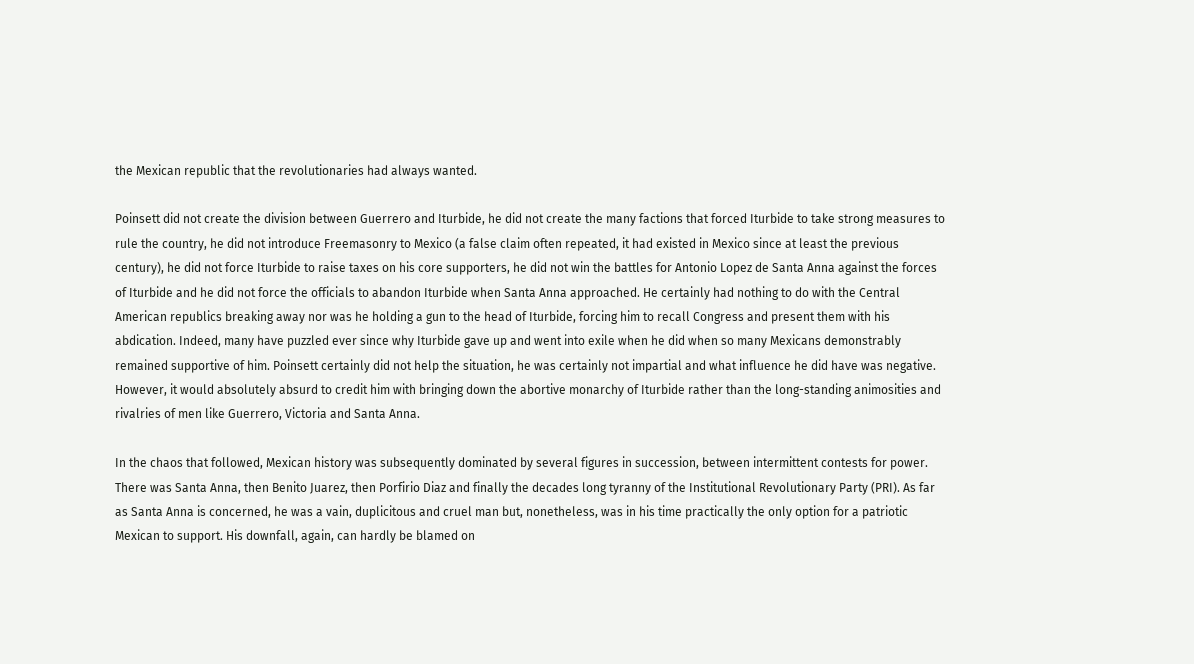the Mexican republic that the revolutionaries had always wanted.

Poinsett did not create the division between Guerrero and Iturbide, he did not create the many factions that forced Iturbide to take strong measures to rule the country, he did not introduce Freemasonry to Mexico (a false claim often repeated, it had existed in Mexico since at least the previous century), he did not force Iturbide to raise taxes on his core supporters, he did not win the battles for Antonio Lopez de Santa Anna against the forces of Iturbide and he did not force the officials to abandon Iturbide when Santa Anna approached. He certainly had nothing to do with the Central American republics breaking away nor was he holding a gun to the head of Iturbide, forcing him to recall Congress and present them with his abdication. Indeed, many have puzzled ever since why Iturbide gave up and went into exile when he did when so many Mexicans demonstrably remained supportive of him. Poinsett certainly did not help the situation, he was certainly not impartial and what influence he did have was negative. However, it would absolutely absurd to credit him with bringing down the abortive monarchy of Iturbide rather than the long-standing animosities and rivalries of men like Guerrero, Victoria and Santa Anna.

In the chaos that followed, Mexican history was subsequently dominated by several figures in succession, between intermittent contests for power. There was Santa Anna, then Benito Juarez, then Porfirio Diaz and finally the decades long tyranny of the Institutional Revolutionary Party (PRI). As far as Santa Anna is concerned, he was a vain, duplicitous and cruel man but, nonetheless, was in his time practically the only option for a patriotic Mexican to support. His downfall, again, can hardly be blamed on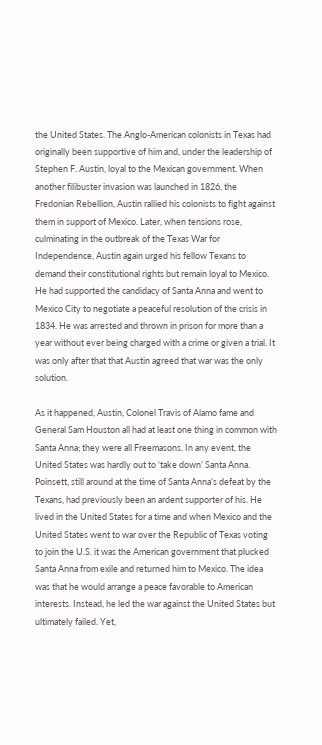the United States. The Anglo-American colonists in Texas had originally been supportive of him and, under the leadership of Stephen F. Austin, loyal to the Mexican government. When another filibuster invasion was launched in 1826, the Fredonian Rebellion, Austin rallied his colonists to fight against them in support of Mexico. Later, when tensions rose, culminating in the outbreak of the Texas War for Independence, Austin again urged his fellow Texans to demand their constitutional rights but remain loyal to Mexico. He had supported the candidacy of Santa Anna and went to Mexico City to negotiate a peaceful resolution of the crisis in 1834. He was arrested and thrown in prison for more than a year without ever being charged with a crime or given a trial. It was only after that that Austin agreed that war was the only solution.

As it happened, Austin, Colonel Travis of Alamo fame and General Sam Houston all had at least one thing in common with Santa Anna; they were all Freemasons. In any event, the United States was hardly out to ‘take down’ Santa Anna. Poinsett, still around at the time of Santa Anna’s defeat by the Texans, had previously been an ardent supporter of his. He lived in the United States for a time and when Mexico and the United States went to war over the Republic of Texas voting to join the U.S. it was the American government that plucked Santa Anna from exile and returned him to Mexico. The idea was that he would arrange a peace favorable to American interests. Instead, he led the war against the United States but ultimately failed. Yet,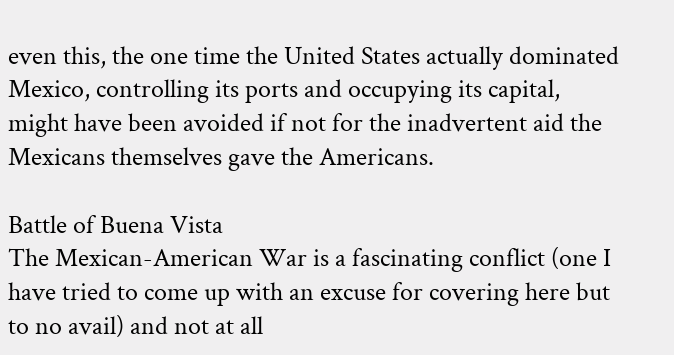even this, the one time the United States actually dominated Mexico, controlling its ports and occupying its capital, might have been avoided if not for the inadvertent aid the Mexicans themselves gave the Americans.

Battle of Buena Vista
The Mexican-American War is a fascinating conflict (one I have tried to come up with an excuse for covering here but to no avail) and not at all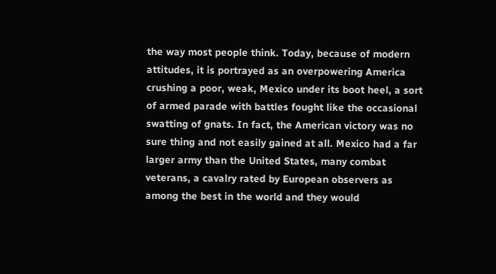the way most people think. Today, because of modern attitudes, it is portrayed as an overpowering America crushing a poor, weak, Mexico under its boot heel, a sort of armed parade with battles fought like the occasional swatting of gnats. In fact, the American victory was no sure thing and not easily gained at all. Mexico had a far larger army than the United States, many combat veterans, a cavalry rated by European observers as among the best in the world and they would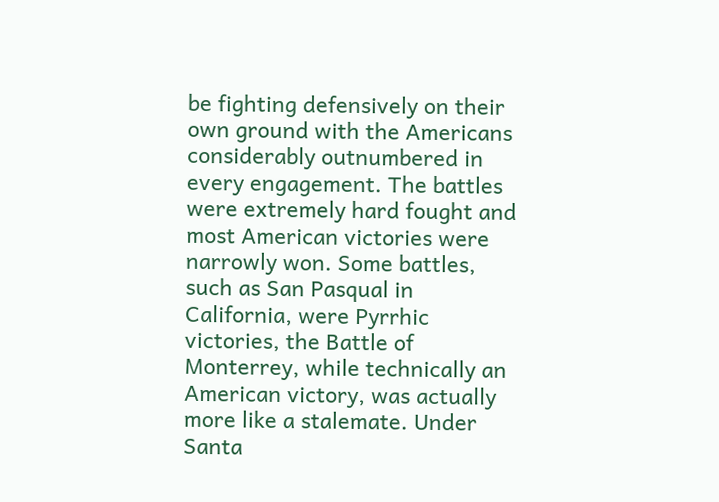be fighting defensively on their own ground with the Americans considerably outnumbered in every engagement. The battles were extremely hard fought and most American victories were narrowly won. Some battles, such as San Pasqual in California, were Pyrrhic victories, the Battle of Monterrey, while technically an American victory, was actually more like a stalemate. Under Santa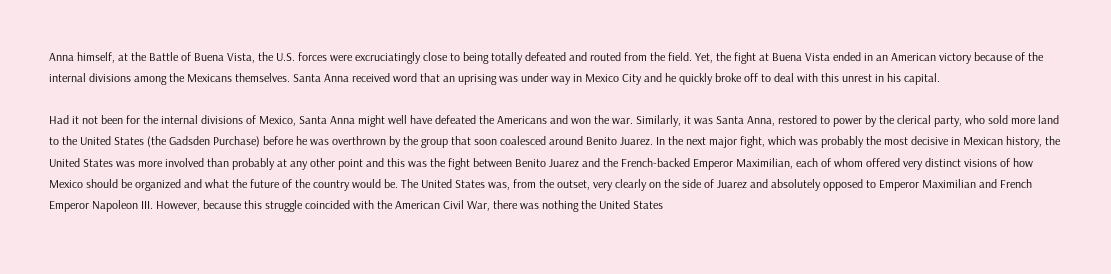Anna himself, at the Battle of Buena Vista, the U.S. forces were excruciatingly close to being totally defeated and routed from the field. Yet, the fight at Buena Vista ended in an American victory because of the internal divisions among the Mexicans themselves. Santa Anna received word that an uprising was under way in Mexico City and he quickly broke off to deal with this unrest in his capital.

Had it not been for the internal divisions of Mexico, Santa Anna might well have defeated the Americans and won the war. Similarly, it was Santa Anna, restored to power by the clerical party, who sold more land to the United States (the Gadsden Purchase) before he was overthrown by the group that soon coalesced around Benito Juarez. In the next major fight, which was probably the most decisive in Mexican history, the United States was more involved than probably at any other point and this was the fight between Benito Juarez and the French-backed Emperor Maximilian, each of whom offered very distinct visions of how Mexico should be organized and what the future of the country would be. The United States was, from the outset, very clearly on the side of Juarez and absolutely opposed to Emperor Maximilian and French Emperor Napoleon III. However, because this struggle coincided with the American Civil War, there was nothing the United States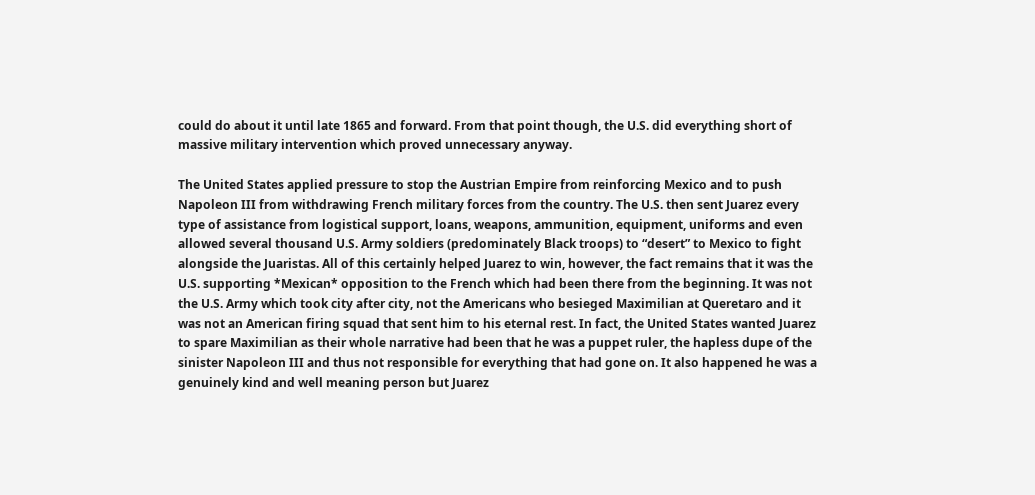could do about it until late 1865 and forward. From that point though, the U.S. did everything short of massive military intervention which proved unnecessary anyway.

The United States applied pressure to stop the Austrian Empire from reinforcing Mexico and to push Napoleon III from withdrawing French military forces from the country. The U.S. then sent Juarez every type of assistance from logistical support, loans, weapons, ammunition, equipment, uniforms and even allowed several thousand U.S. Army soldiers (predominately Black troops) to “desert” to Mexico to fight alongside the Juaristas. All of this certainly helped Juarez to win, however, the fact remains that it was the U.S. supporting *Mexican* opposition to the French which had been there from the beginning. It was not the U.S. Army which took city after city, not the Americans who besieged Maximilian at Queretaro and it was not an American firing squad that sent him to his eternal rest. In fact, the United States wanted Juarez to spare Maximilian as their whole narrative had been that he was a puppet ruler, the hapless dupe of the sinister Napoleon III and thus not responsible for everything that had gone on. It also happened he was a genuinely kind and well meaning person but Juarez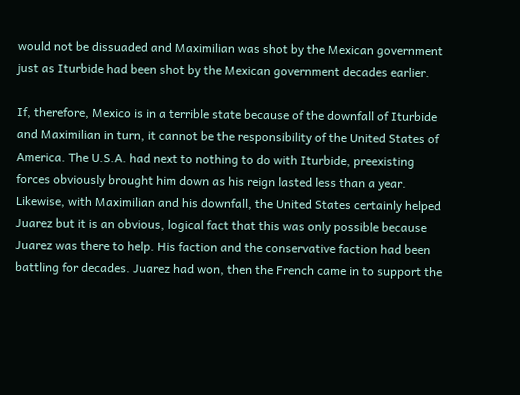would not be dissuaded and Maximilian was shot by the Mexican government just as Iturbide had been shot by the Mexican government decades earlier.

If, therefore, Mexico is in a terrible state because of the downfall of Iturbide and Maximilian in turn, it cannot be the responsibility of the United States of America. The U.S.A. had next to nothing to do with Iturbide, preexisting forces obviously brought him down as his reign lasted less than a year. Likewise, with Maximilian and his downfall, the United States certainly helped Juarez but it is an obvious, logical fact that this was only possible because Juarez was there to help. His faction and the conservative faction had been battling for decades. Juarez had won, then the French came in to support the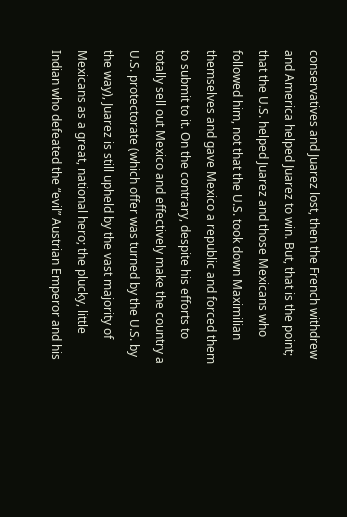conservatives and Juarez lost, then the French withdrew and America helped Juarez to win. But, that is the point; that the U.S. helped Juarez and those Mexicans who followed him, not that the U.S. took down Maximilian themselves and gave Mexico a republic and forced them to submit to it. On the contrary, despite his efforts to totally sell out Mexico and effectively make the country a U.S. protectorate (which offer was turned by the U.S. by the way), Juarez is still upheld by the vast majority of Mexicans as a great, national hero; the plucky, little Indian who defeated the “evil” Austrian Emperor and his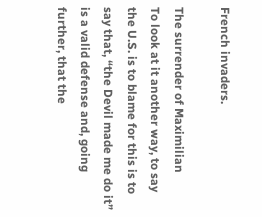French invaders.

The surrender of Maximilian
To look at it another way, to say the U.S. is to blame for this is to say that, “the Devil made me do it” is a valid defense and, going further, that the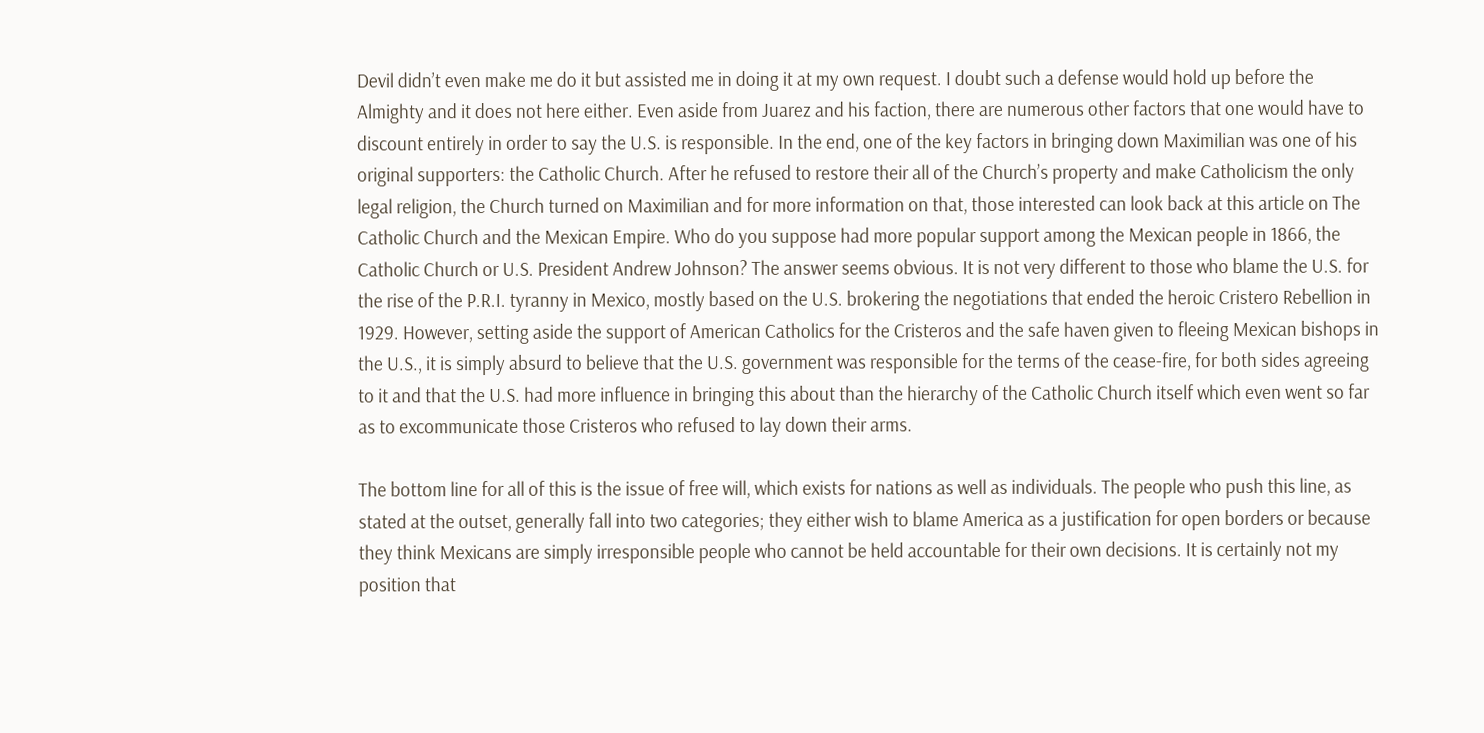Devil didn’t even make me do it but assisted me in doing it at my own request. I doubt such a defense would hold up before the Almighty and it does not here either. Even aside from Juarez and his faction, there are numerous other factors that one would have to discount entirely in order to say the U.S. is responsible. In the end, one of the key factors in bringing down Maximilian was one of his original supporters: the Catholic Church. After he refused to restore their all of the Church’s property and make Catholicism the only legal religion, the Church turned on Maximilian and for more information on that, those interested can look back at this article on The Catholic Church and the Mexican Empire. Who do you suppose had more popular support among the Mexican people in 1866, the Catholic Church or U.S. President Andrew Johnson? The answer seems obvious. It is not very different to those who blame the U.S. for the rise of the P.R.I. tyranny in Mexico, mostly based on the U.S. brokering the negotiations that ended the heroic Cristero Rebellion in 1929. However, setting aside the support of American Catholics for the Cristeros and the safe haven given to fleeing Mexican bishops in the U.S., it is simply absurd to believe that the U.S. government was responsible for the terms of the cease-fire, for both sides agreeing to it and that the U.S. had more influence in bringing this about than the hierarchy of the Catholic Church itself which even went so far as to excommunicate those Cristeros who refused to lay down their arms.

The bottom line for all of this is the issue of free will, which exists for nations as well as individuals. The people who push this line, as stated at the outset, generally fall into two categories; they either wish to blame America as a justification for open borders or because they think Mexicans are simply irresponsible people who cannot be held accountable for their own decisions. It is certainly not my position that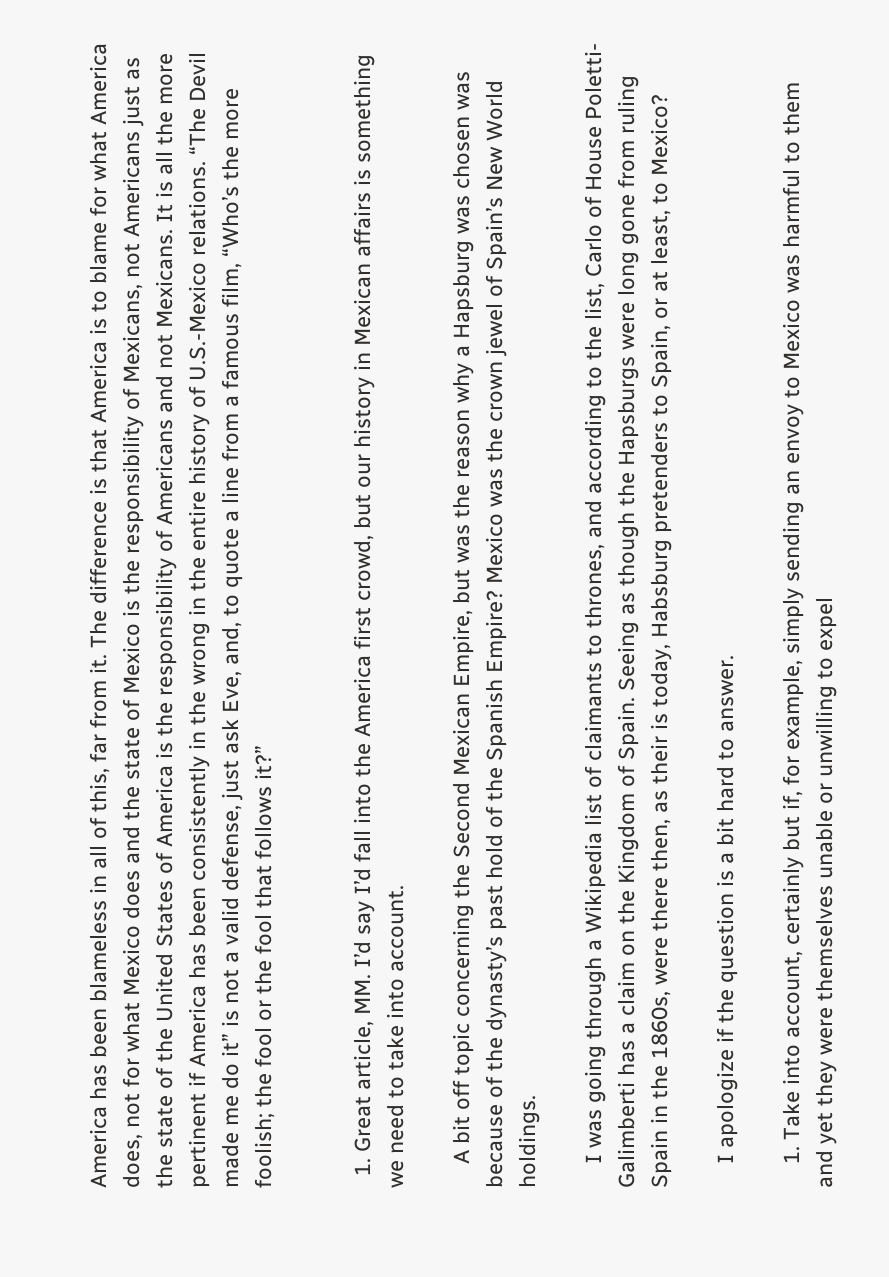America has been blameless in all of this, far from it. The difference is that America is to blame for what America does, not for what Mexico does and the state of Mexico is the responsibility of Mexicans, not Americans just as the state of the United States of America is the responsibility of Americans and not Mexicans. It is all the more pertinent if America has been consistently in the wrong in the entire history of U.S.-Mexico relations. “The Devil made me do it” is not a valid defense, just ask Eve, and, to quote a line from a famous film, “Who’s the more foolish; the fool or the fool that follows it?”


  1. Great article, MM. I’d say I’d fall into the America first crowd, but our history in Mexican affairs is something we need to take into account.

    A bit off topic concerning the Second Mexican Empire, but was the reason why a Hapsburg was chosen was because of the dynasty’s past hold of the Spanish Empire? Mexico was the crown jewel of Spain’s New World holdings.

    I was going through a Wikipedia list of claimants to thrones, and according to the list, Carlo of House Poletti-Galimberti has a claim on the Kingdom of Spain. Seeing as though the Hapsburgs were long gone from ruling Spain in the 1860s, were there then, as their is today, Habsburg pretenders to Spain, or at least, to Mexico?

    I apologize if the question is a bit hard to answer.

    1. Take into account, certainly but if, for example, simply sending an envoy to Mexico was harmful to them and yet they were themselves unable or unwilling to expel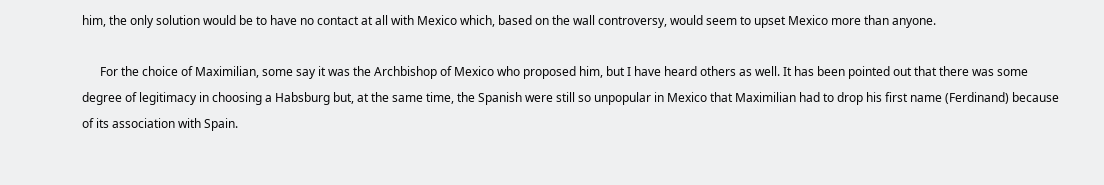him, the only solution would be to have no contact at all with Mexico which, based on the wall controversy, would seem to upset Mexico more than anyone.

      For the choice of Maximilian, some say it was the Archbishop of Mexico who proposed him, but I have heard others as well. It has been pointed out that there was some degree of legitimacy in choosing a Habsburg but, at the same time, the Spanish were still so unpopular in Mexico that Maximilian had to drop his first name (Ferdinand) because of its association with Spain.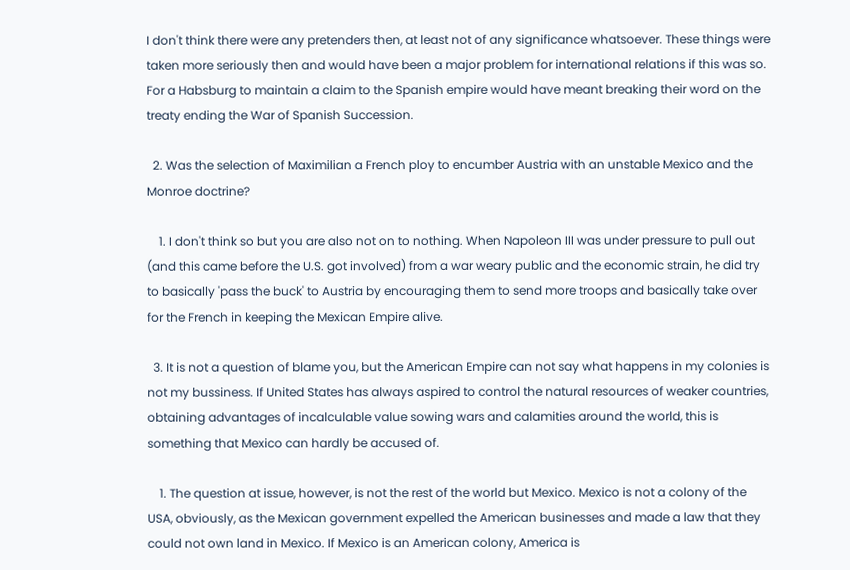I don't think there were any pretenders then, at least not of any significance whatsoever. These things were taken more seriously then and would have been a major problem for international relations if this was so. For a Habsburg to maintain a claim to the Spanish empire would have meant breaking their word on the treaty ending the War of Spanish Succession.

  2. Was the selection of Maximilian a French ploy to encumber Austria with an unstable Mexico and the Monroe doctrine?

    1. I don't think so but you are also not on to nothing. When Napoleon III was under pressure to pull out (and this came before the U.S. got involved) from a war weary public and the economic strain, he did try to basically 'pass the buck' to Austria by encouraging them to send more troops and basically take over for the French in keeping the Mexican Empire alive.

  3. It is not a question of blame you, but the American Empire can not say what happens in my colonies is not my bussiness. If United States has always aspired to control the natural resources of weaker countries, obtaining advantages of incalculable value sowing wars and calamities around the world, this is something that Mexico can hardly be accused of.

    1. The question at issue, however, is not the rest of the world but Mexico. Mexico is not a colony of the USA, obviously, as the Mexican government expelled the American businesses and made a law that they could not own land in Mexico. If Mexico is an American colony, America is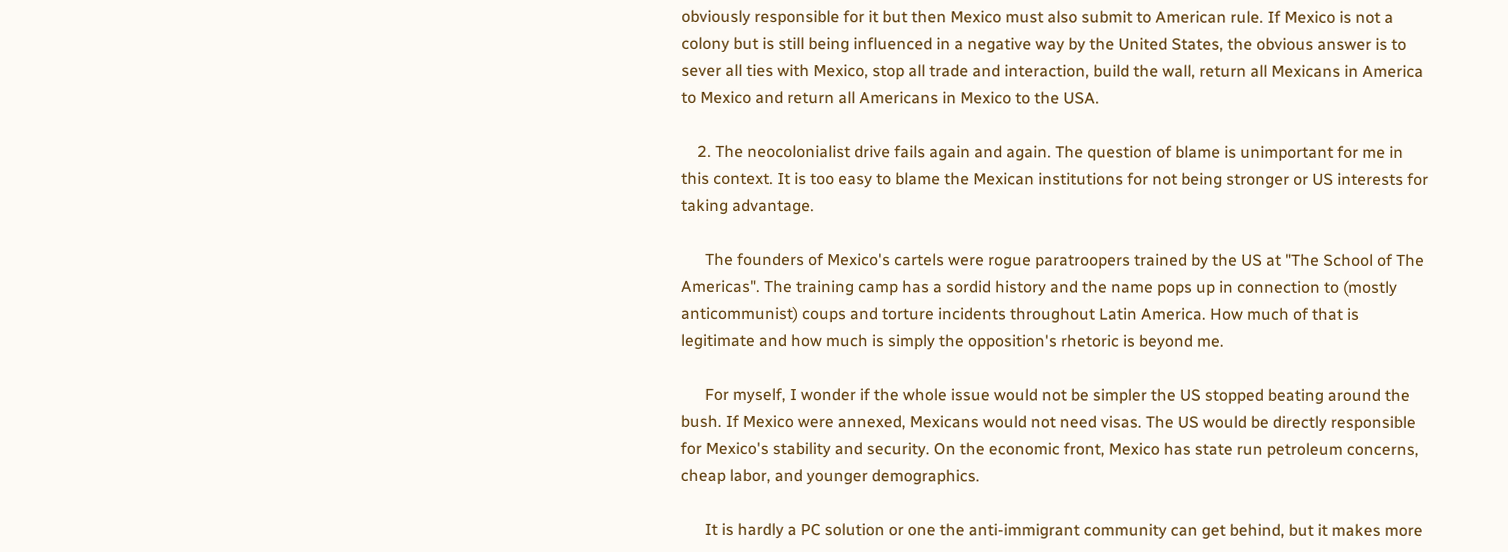obviously responsible for it but then Mexico must also submit to American rule. If Mexico is not a colony but is still being influenced in a negative way by the United States, the obvious answer is to sever all ties with Mexico, stop all trade and interaction, build the wall, return all Mexicans in America to Mexico and return all Americans in Mexico to the USA.

    2. The neocolonialist drive fails again and again. The question of blame is unimportant for me in this context. It is too easy to blame the Mexican institutions for not being stronger or US interests for taking advantage.

      The founders of Mexico's cartels were rogue paratroopers trained by the US at "The School of The Americas". The training camp has a sordid history and the name pops up in connection to (mostly anticommunist) coups and torture incidents throughout Latin America. How much of that is legitimate and how much is simply the opposition's rhetoric is beyond me.

      For myself, I wonder if the whole issue would not be simpler the US stopped beating around the bush. If Mexico were annexed, Mexicans would not need visas. The US would be directly responsible for Mexico's stability and security. On the economic front, Mexico has state run petroleum concerns, cheap labor, and younger demographics.

      It is hardly a PC solution or one the anti-immigrant community can get behind, but it makes more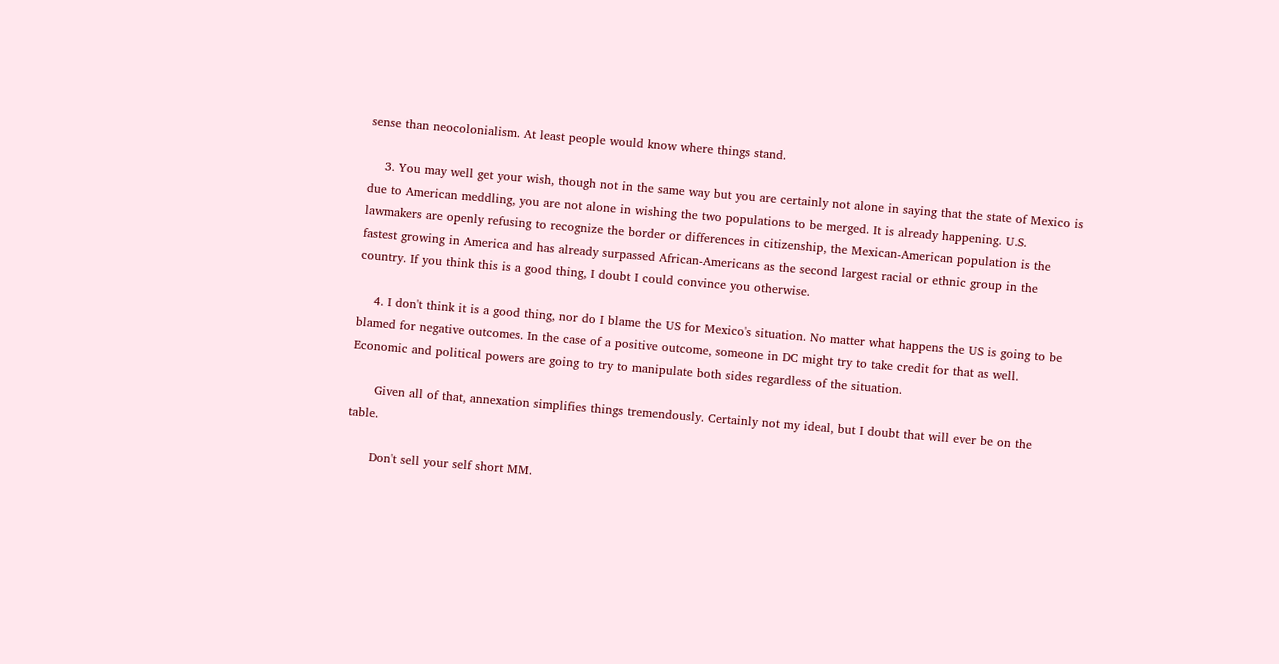sense than neocolonialism. At least people would know where things stand.

    3. You may well get your wish, though not in the same way but you are certainly not alone in saying that the state of Mexico is due to American meddling, you are not alone in wishing the two populations to be merged. It is already happening. U.S. lawmakers are openly refusing to recognize the border or differences in citizenship, the Mexican-American population is the fastest growing in America and has already surpassed African-Americans as the second largest racial or ethnic group in the country. If you think this is a good thing, I doubt I could convince you otherwise.

    4. I don't think it is a good thing, nor do I blame the US for Mexico's situation. No matter what happens the US is going to be blamed for negative outcomes. In the case of a positive outcome, someone in DC might try to take credit for that as well. Economic and political powers are going to try to manipulate both sides regardless of the situation.

      Given all of that, annexation simplifies things tremendously. Certainly not my ideal, but I doubt that will ever be on the table.

      Don't sell your self short MM.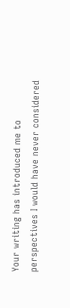Your writing has introduced me to perspectives I would have never considered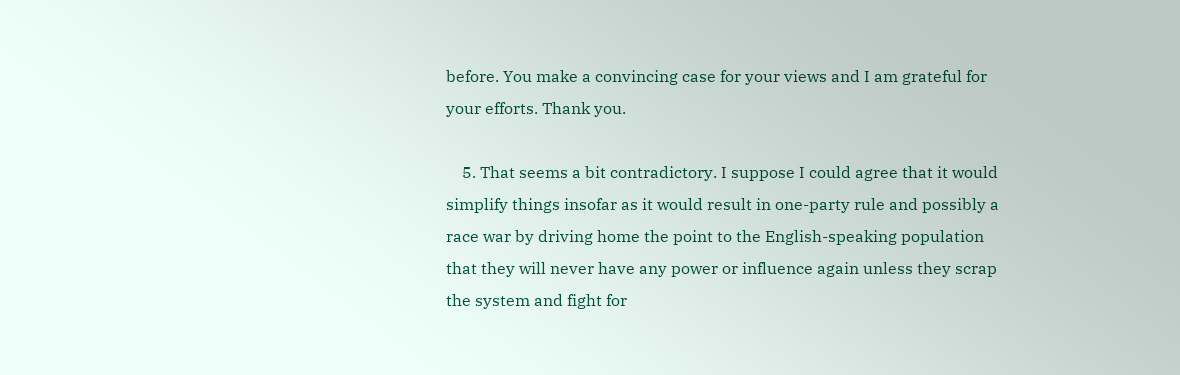before. You make a convincing case for your views and I am grateful for your efforts. Thank you.

    5. That seems a bit contradictory. I suppose I could agree that it would simplify things insofar as it would result in one-party rule and possibly a race war by driving home the point to the English-speaking population that they will never have any power or influence again unless they scrap the system and fight for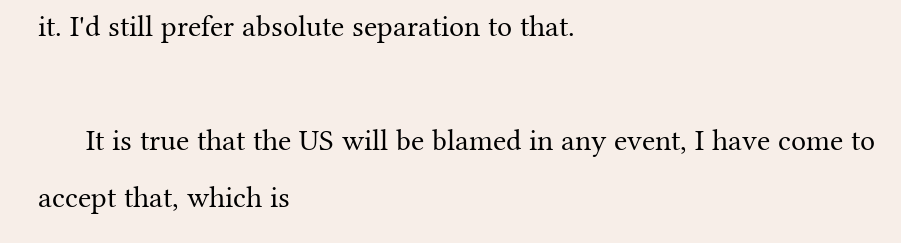it. I'd still prefer absolute separation to that.

      It is true that the US will be blamed in any event, I have come to accept that, which is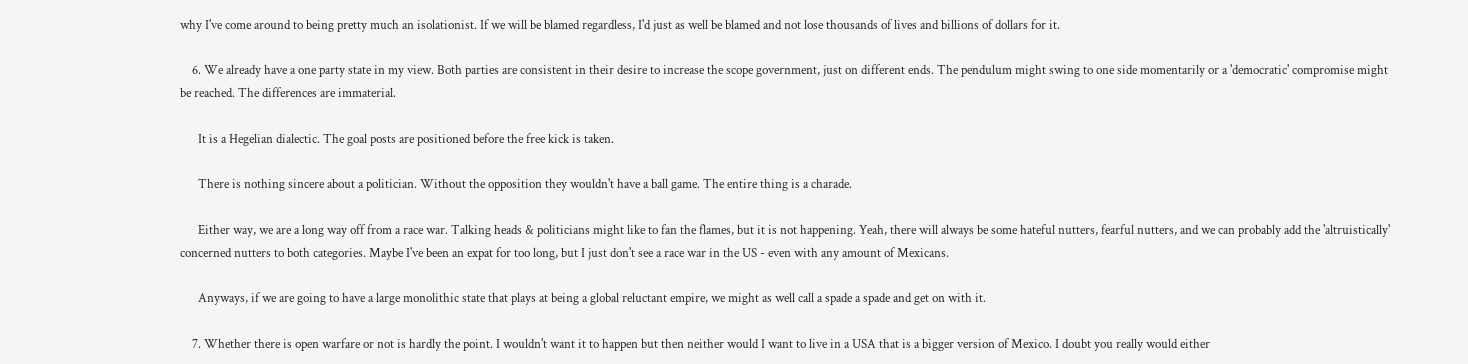why I've come around to being pretty much an isolationist. If we will be blamed regardless, I'd just as well be blamed and not lose thousands of lives and billions of dollars for it.

    6. We already have a one party state in my view. Both parties are consistent in their desire to increase the scope government, just on different ends. The pendulum might swing to one side momentarily or a 'democratic' compromise might be reached. The differences are immaterial.

      It is a Hegelian dialectic. The goal posts are positioned before the free kick is taken.

      There is nothing sincere about a politician. Without the opposition they wouldn't have a ball game. The entire thing is a charade.

      Either way, we are a long way off from a race war. Talking heads & politicians might like to fan the flames, but it is not happening. Yeah, there will always be some hateful nutters, fearful nutters, and we can probably add the 'altruistically' concerned nutters to both categories. Maybe I've been an expat for too long, but I just don't see a race war in the US - even with any amount of Mexicans.

      Anyways, if we are going to have a large monolithic state that plays at being a global reluctant empire, we might as well call a spade a spade and get on with it.

    7. Whether there is open warfare or not is hardly the point. I wouldn't want it to happen but then neither would I want to live in a USA that is a bigger version of Mexico. I doubt you really would either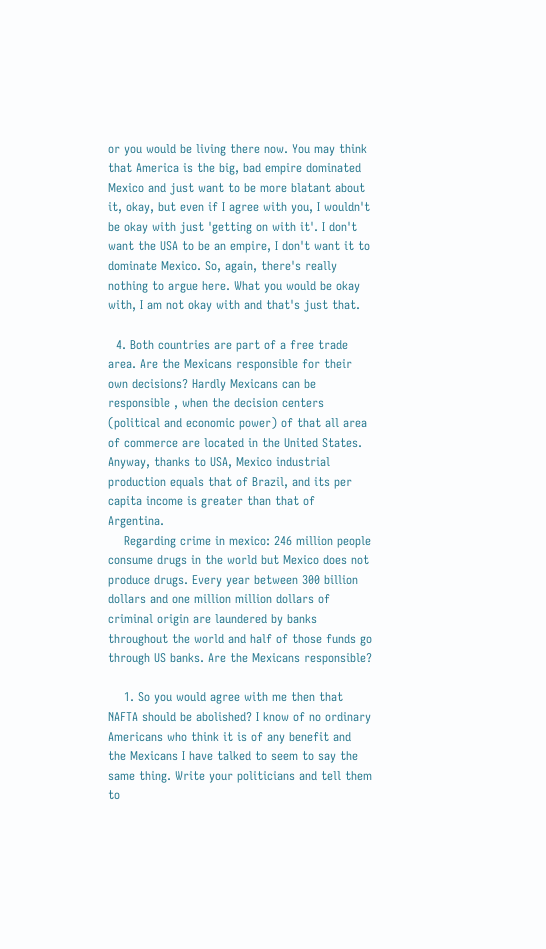or you would be living there now. You may think that America is the big, bad empire dominated Mexico and just want to be more blatant about it, okay, but even if I agree with you, I wouldn't be okay with just 'getting on with it'. I don't want the USA to be an empire, I don't want it to dominate Mexico. So, again, there's really nothing to argue here. What you would be okay with, I am not okay with and that's just that.

  4. Both countries are part of a free trade area. Are the Mexicans responsible for their own decisions? Hardly Mexicans can be responsible , when the decision centers (political and economic power) of that all area of commerce are located in the United States. Anyway, thanks to USA, Mexico industrial production equals that of Brazil, and its per capita income is greater than that of Argentina.
    Regarding crime in mexico: 246 million people consume drugs in the world but Mexico does not produce drugs. Every year between 300 billion dollars and one million million dollars of criminal origin are laundered by banks throughout the world and half of those funds go through US banks. Are the Mexicans responsible?

    1. So you would agree with me then that NAFTA should be abolished? I know of no ordinary Americans who think it is of any benefit and the Mexicans I have talked to seem to say the same thing. Write your politicians and tell them to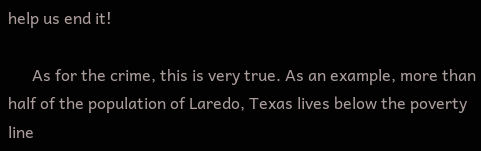help us end it!

      As for the crime, this is very true. As an example, more than half of the population of Laredo, Texas lives below the poverty line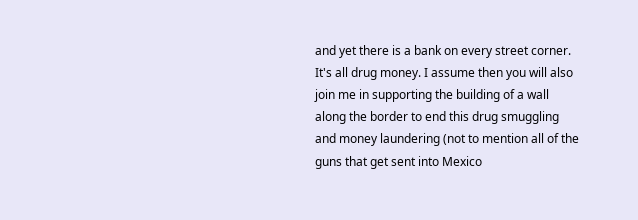and yet there is a bank on every street corner. It's all drug money. I assume then you will also join me in supporting the building of a wall along the border to end this drug smuggling and money laundering (not to mention all of the guns that get sent into Mexico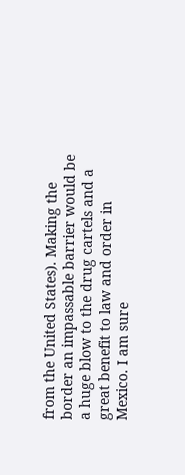from the United States). Making the border an impassable barrier would be a huge blow to the drug cartels and a great benefit to law and order in Mexico. I am sure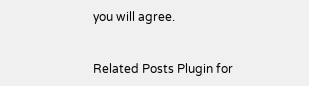you will agree.


Related Posts Plugin for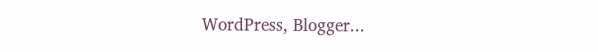WordPress, Blogger...